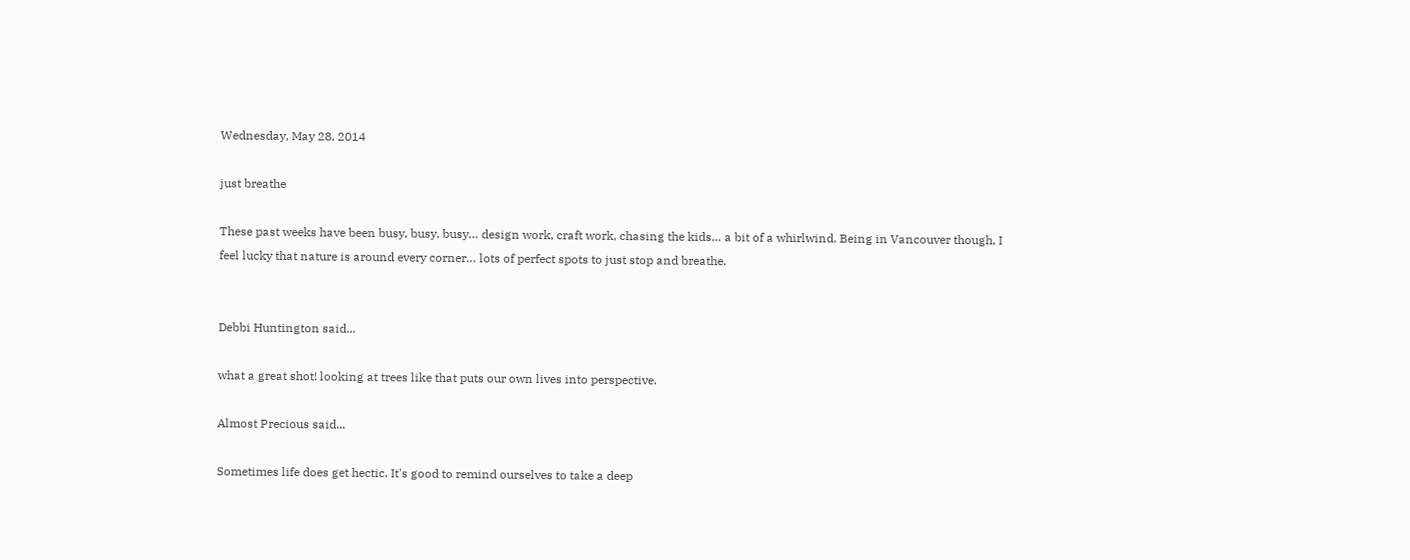Wednesday, May 28, 2014

just breathe

These past weeks have been busy, busy, busy… design work, craft work, chasing the kids… a bit of a whirlwind. Being in Vancouver though, I feel lucky that nature is around every corner… lots of perfect spots to just stop and breathe.


Debbi Huntington said...

what a great shot! looking at trees like that puts our own lives into perspective.

Almost Precious said...

Sometimes life does get hectic. It's good to remind ourselves to take a deep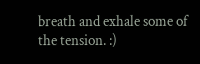breath and exhale some of the tension. :)